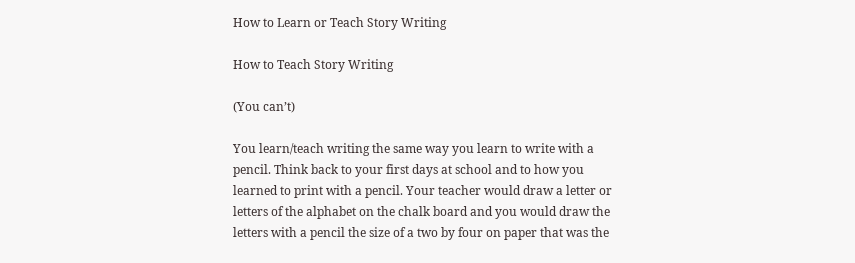How to Learn or Teach Story Writing

How to Teach Story Writing

(You can’t)

You learn/teach writing the same way you learn to write with a pencil. Think back to your first days at school and to how you learned to print with a pencil. Your teacher would draw a letter or letters of the alphabet on the chalk board and you would draw the letters with a pencil the size of a two by four on paper that was the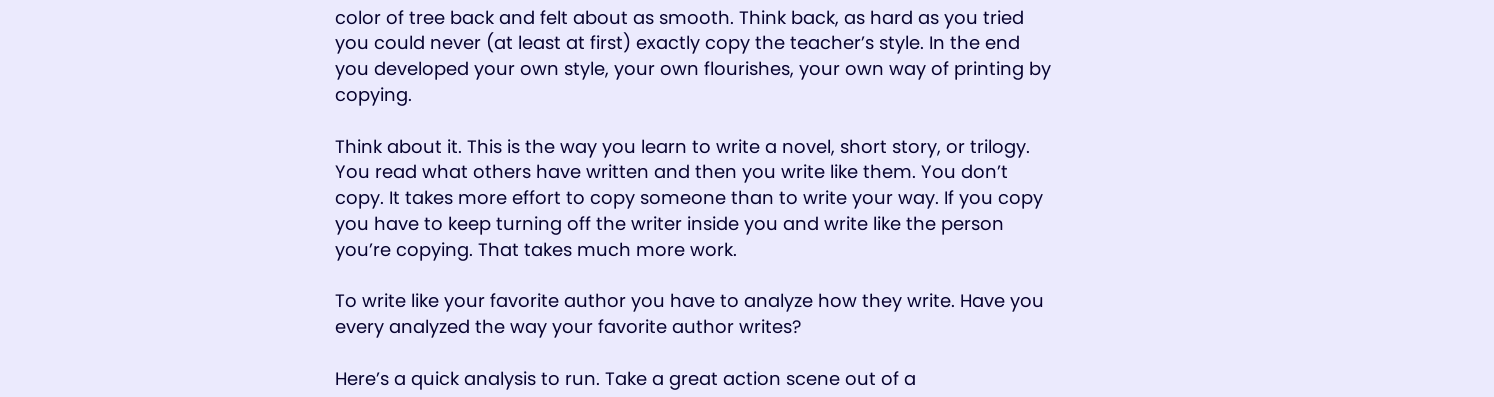color of tree back and felt about as smooth. Think back, as hard as you tried you could never (at least at first) exactly copy the teacher’s style. In the end you developed your own style, your own flourishes, your own way of printing by copying.

Think about it. This is the way you learn to write a novel, short story, or trilogy. You read what others have written and then you write like them. You don’t copy. It takes more effort to copy someone than to write your way. If you copy you have to keep turning off the writer inside you and write like the person you’re copying. That takes much more work.

To write like your favorite author you have to analyze how they write. Have you every analyzed the way your favorite author writes?

Here’s a quick analysis to run. Take a great action scene out of a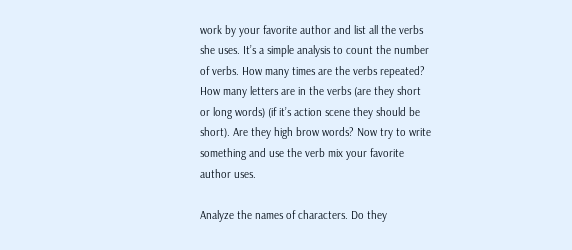work by your favorite author and list all the verbs she uses. It’s a simple analysis to count the number of verbs. How many times are the verbs repeated? How many letters are in the verbs (are they short or long words) (if it’s action scene they should be short). Are they high brow words? Now try to write something and use the verb mix your favorite author uses.

Analyze the names of characters. Do they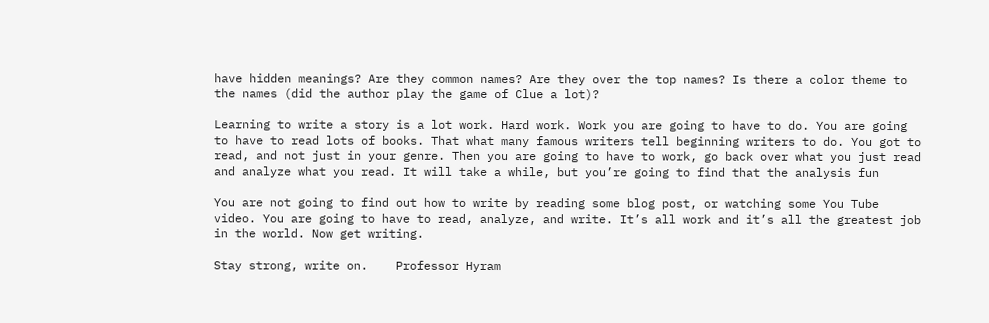have hidden meanings? Are they common names? Are they over the top names? Is there a color theme to the names (did the author play the game of Clue a lot)?

Learning to write a story is a lot work. Hard work. Work you are going to have to do. You are going to have to read lots of books. That what many famous writers tell beginning writers to do. You got to read, and not just in your genre. Then you are going to have to work, go back over what you just read and analyze what you read. It will take a while, but you’re going to find that the analysis fun

You are not going to find out how to write by reading some blog post, or watching some You Tube video. You are going to have to read, analyze, and write. It’s all work and it’s all the greatest job in the world. Now get writing.

Stay strong, write on.    Professor Hyram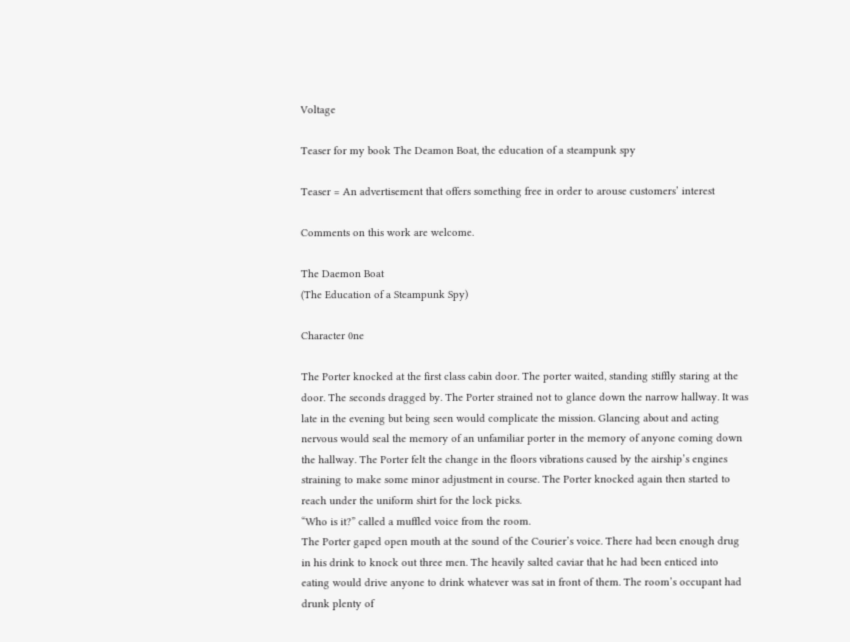Voltage

Teaser for my book The Deamon Boat, the education of a steampunk spy

Teaser = An advertisement that offers something free in order to arouse customers’ interest

Comments on this work are welcome.

The Daemon Boat
(The Education of a Steampunk Spy)

Character 0ne

The Porter knocked at the first class cabin door. The porter waited, standing stiffly staring at the door. The seconds dragged by. The Porter strained not to glance down the narrow hallway. It was late in the evening but being seen would complicate the mission. Glancing about and acting nervous would seal the memory of an unfamiliar porter in the memory of anyone coming down the hallway. The Porter felt the change in the floors vibrations caused by the airship’s engines straining to make some minor adjustment in course. The Porter knocked again then started to reach under the uniform shirt for the lock picks.
“Who is it?” called a muffled voice from the room.
The Porter gaped open mouth at the sound of the Courier’s voice. There had been enough drug in his drink to knock out three men. The heavily salted caviar that he had been enticed into eating would drive anyone to drink whatever was sat in front of them. The room’s occupant had drunk plenty of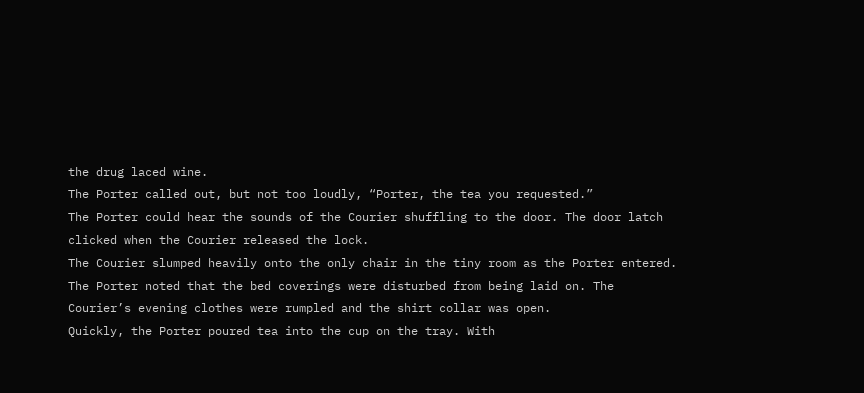the drug laced wine.
The Porter called out, but not too loudly, “Porter, the tea you requested.”
The Porter could hear the sounds of the Courier shuffling to the door. The door latch clicked when the Courier released the lock.
The Courier slumped heavily onto the only chair in the tiny room as the Porter entered. The Porter noted that the bed coverings were disturbed from being laid on. The Courier’s evening clothes were rumpled and the shirt collar was open.
Quickly, the Porter poured tea into the cup on the tray. With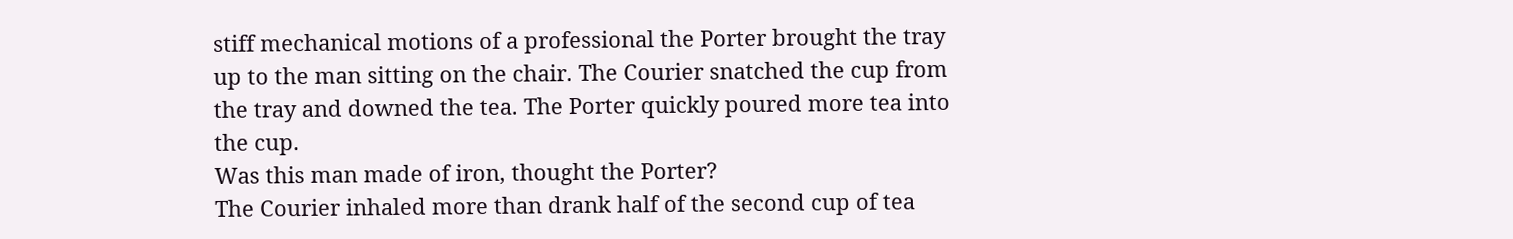stiff mechanical motions of a professional the Porter brought the tray up to the man sitting on the chair. The Courier snatched the cup from the tray and downed the tea. The Porter quickly poured more tea into the cup.
Was this man made of iron, thought the Porter?
The Courier inhaled more than drank half of the second cup of tea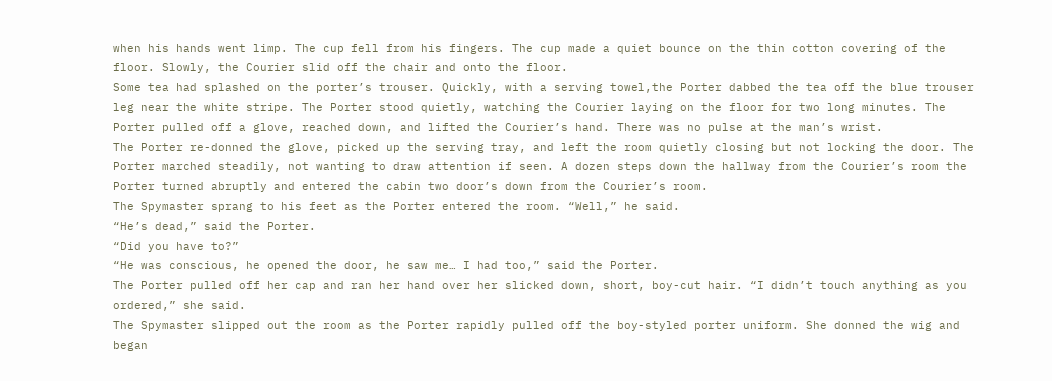when his hands went limp. The cup fell from his fingers. The cup made a quiet bounce on the thin cotton covering of the floor. Slowly, the Courier slid off the chair and onto the floor.
Some tea had splashed on the porter’s trouser. Quickly, with a serving towel,the Porter dabbed the tea off the blue trouser leg near the white stripe. The Porter stood quietly, watching the Courier laying on the floor for two long minutes. The Porter pulled off a glove, reached down, and lifted the Courier’s hand. There was no pulse at the man’s wrist.
The Porter re-donned the glove, picked up the serving tray, and left the room quietly closing but not locking the door. The Porter marched steadily, not wanting to draw attention if seen. A dozen steps down the hallway from the Courier’s room the Porter turned abruptly and entered the cabin two door’s down from the Courier’s room.
The Spymaster sprang to his feet as the Porter entered the room. “Well,” he said.
“He’s dead,” said the Porter.
“Did you have to?”
“He was conscious, he opened the door, he saw me… I had too,” said the Porter.
The Porter pulled off her cap and ran her hand over her slicked down, short, boy-cut hair. “I didn’t touch anything as you ordered,” she said.
The Spymaster slipped out the room as the Porter rapidly pulled off the boy-styled porter uniform. She donned the wig and began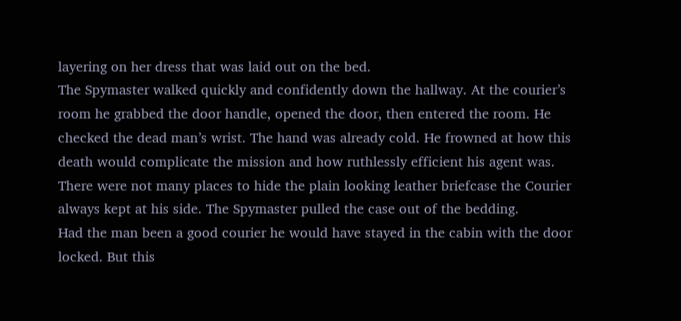layering on her dress that was laid out on the bed.
The Spymaster walked quickly and confidently down the hallway. At the courier’s room he grabbed the door handle, opened the door, then entered the room. He checked the dead man’s wrist. The hand was already cold. He frowned at how this death would complicate the mission and how ruthlessly efficient his agent was.
There were not many places to hide the plain looking leather briefcase the Courier always kept at his side. The Spymaster pulled the case out of the bedding.
Had the man been a good courier he would have stayed in the cabin with the door locked. But this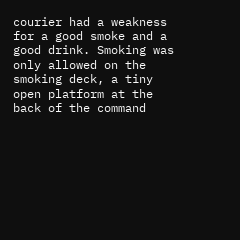courier had a weakness for a good smoke and a good drink. Smoking was only allowed on the smoking deck, a tiny open platform at the back of the command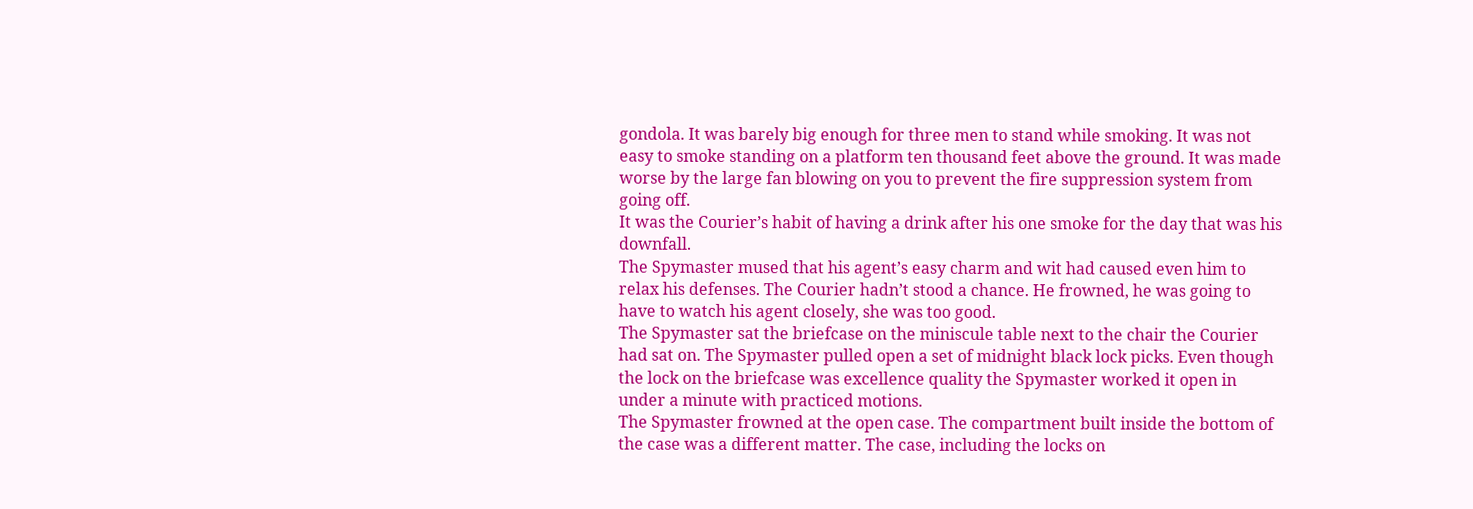gondola. It was barely big enough for three men to stand while smoking. It was not easy to smoke standing on a platform ten thousand feet above the ground. It was made worse by the large fan blowing on you to prevent the fire suppression system from going off.
It was the Courier’s habit of having a drink after his one smoke for the day that was his downfall.
The Spymaster mused that his agent’s easy charm and wit had caused even him to relax his defenses. The Courier hadn’t stood a chance. He frowned, he was going to have to watch his agent closely, she was too good.
The Spymaster sat the briefcase on the miniscule table next to the chair the Courier had sat on. The Spymaster pulled open a set of midnight black lock picks. Even though the lock on the briefcase was excellence quality the Spymaster worked it open in under a minute with practiced motions.
The Spymaster frowned at the open case. The compartment built inside the bottom of the case was a different matter. The case, including the locks on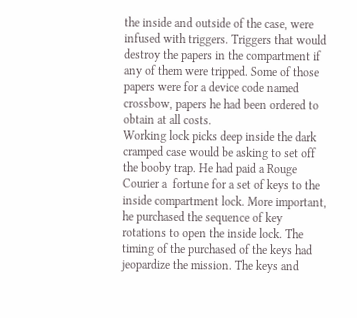the inside and outside of the case, were infused with triggers. Triggers that would destroy the papers in the compartment if any of them were tripped. Some of those papers were for a device code named crossbow, papers he had been ordered to obtain at all costs.
Working lock picks deep inside the dark cramped case would be asking to set off the booby trap. He had paid a Rouge Courier a  fortune for a set of keys to the inside compartment lock. More important, he purchased the sequence of key rotations to open the inside lock. The timing of the purchased of the keys had jeopardize the mission. The keys and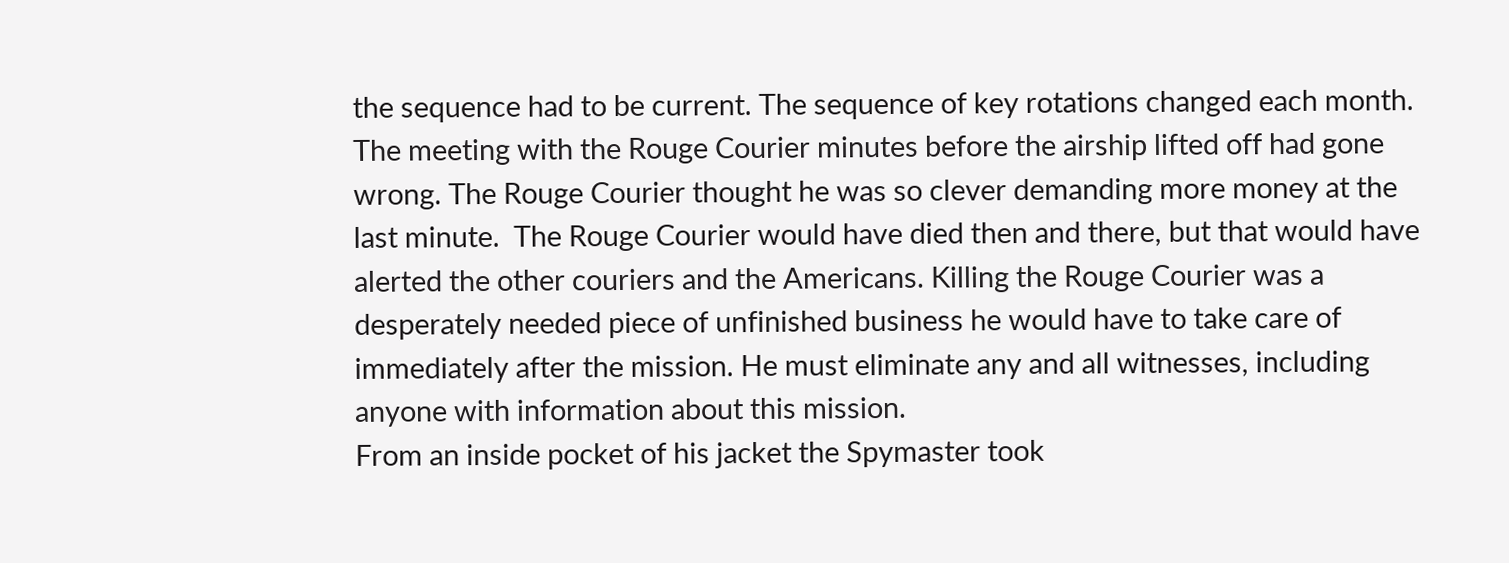the sequence had to be current. The sequence of key rotations changed each month. The meeting with the Rouge Courier minutes before the airship lifted off had gone wrong. The Rouge Courier thought he was so clever demanding more money at the last minute.  The Rouge Courier would have died then and there, but that would have alerted the other couriers and the Americans. Killing the Rouge Courier was a desperately needed piece of unfinished business he would have to take care of immediately after the mission. He must eliminate any and all witnesses, including anyone with information about this mission.
From an inside pocket of his jacket the Spymaster took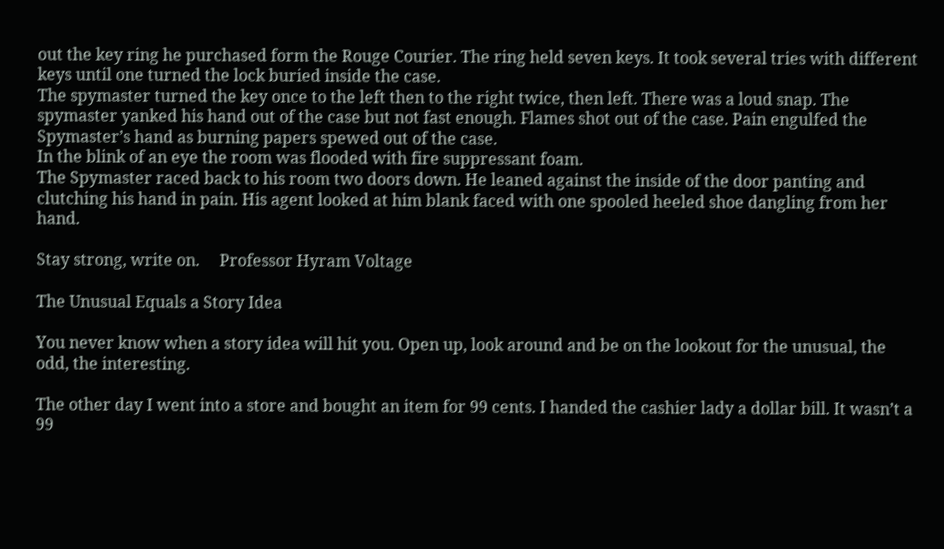out the key ring he purchased form the Rouge Courier. The ring held seven keys. It took several tries with different keys until one turned the lock buried inside the case.
The spymaster turned the key once to the left then to the right twice, then left. There was a loud snap. The spymaster yanked his hand out of the case but not fast enough. Flames shot out of the case. Pain engulfed the Spymaster’s hand as burning papers spewed out of the case.
In the blink of an eye the room was flooded with fire suppressant foam.
The Spymaster raced back to his room two doors down. He leaned against the inside of the door panting and clutching his hand in pain. His agent looked at him blank faced with one spooled heeled shoe dangling from her hand.

Stay strong, write on.     Professor Hyram Voltage

The Unusual Equals a Story Idea

You never know when a story idea will hit you. Open up, look around and be on the lookout for the unusual, the odd, the interesting.

The other day I went into a store and bought an item for 99 cents. I handed the cashier lady a dollar bill. It wasn’t a 99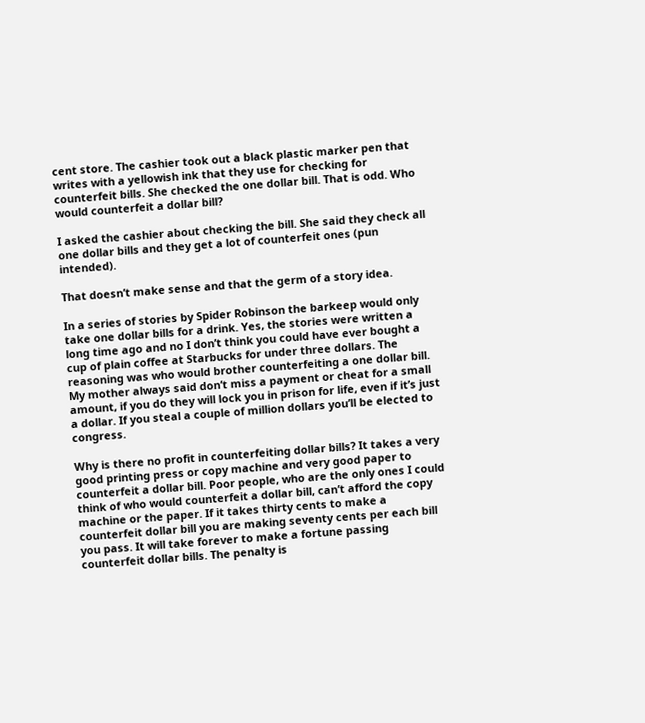cent store. The cashier took out a black plastic marker pen that writes with a yellowish ink that they use for checking for counterfeit bills. She checked the one dollar bill. That is odd. Who would counterfeit a dollar bill?

I asked the cashier about checking the bill. She said they check all one dollar bills and they get a lot of counterfeit ones (pun intended).

That doesn’t make sense and that the germ of a story idea.

In a series of stories by Spider Robinson the barkeep would only take one dollar bills for a drink. Yes, the stories were written a long time ago and no I don’t think you could have ever bought a cup of plain coffee at Starbucks for under three dollars. The reasoning was who would brother counterfeiting a one dollar bill. My mother always said don’t miss a payment or cheat for a small amount, if you do they will lock you in prison for life, even if it’s just a dollar. If you steal a couple of million dollars you’ll be elected to congress.

Why is there no profit in counterfeiting dollar bills? It takes a very good printing press or copy machine and very good paper to counterfeit a dollar bill. Poor people, who are the only ones I could think of who would counterfeit a dollar bill, can’t afford the copy machine or the paper. If it takes thirty cents to make a counterfeit dollar bill you are making seventy cents per each bill you pass. It will take forever to make a fortune passing counterfeit dollar bills. The penalty is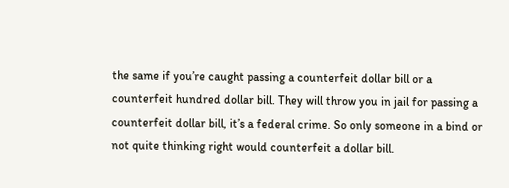the same if you’re caught passing a counterfeit dollar bill or a counterfeit hundred dollar bill. They will throw you in jail for passing a counterfeit dollar bill, it’s a federal crime. So only someone in a bind or not quite thinking right would counterfeit a dollar bill.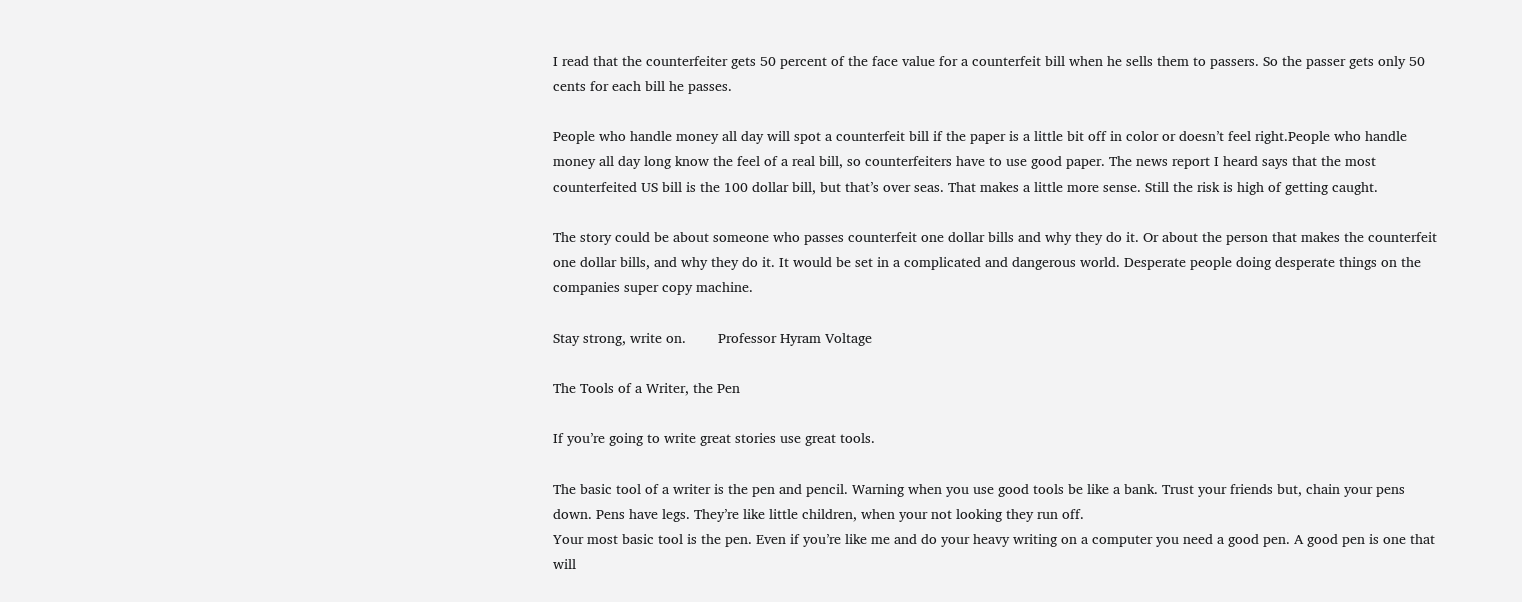I read that the counterfeiter gets 50 percent of the face value for a counterfeit bill when he sells them to passers. So the passer gets only 50 cents for each bill he passes.

People who handle money all day will spot a counterfeit bill if the paper is a little bit off in color or doesn’t feel right.People who handle money all day long know the feel of a real bill, so counterfeiters have to use good paper. The news report I heard says that the most counterfeited US bill is the 100 dollar bill, but that’s over seas. That makes a little more sense. Still the risk is high of getting caught.

The story could be about someone who passes counterfeit one dollar bills and why they do it. Or about the person that makes the counterfeit one dollar bills, and why they do it. It would be set in a complicated and dangerous world. Desperate people doing desperate things on the companies super copy machine.

Stay strong, write on.        Professor Hyram Voltage

The Tools of a Writer, the Pen

If you’re going to write great stories use great tools.

The basic tool of a writer is the pen and pencil. Warning when you use good tools be like a bank. Trust your friends but, chain your pens down. Pens have legs. They’re like little children, when your not looking they run off.
Your most basic tool is the pen. Even if you’re like me and do your heavy writing on a computer you need a good pen. A good pen is one that will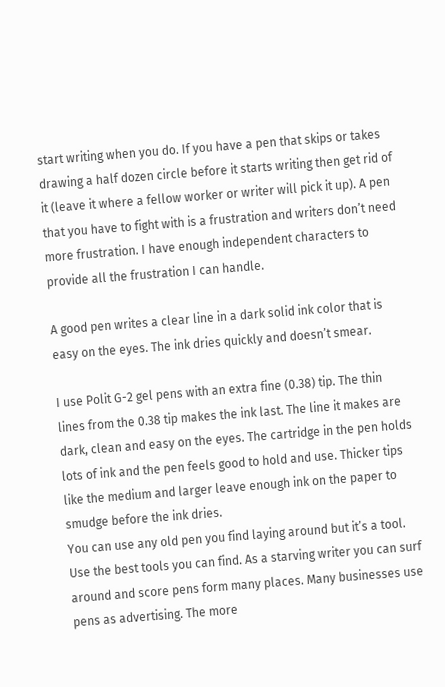start writing when you do. If you have a pen that skips or takes drawing a half dozen circle before it starts writing then get rid of it (leave it where a fellow worker or writer will pick it up). A pen that you have to fight with is a frustration and writers don’t need more frustration. I have enough independent characters to provide all the frustration I can handle.

A good pen writes a clear line in a dark solid ink color that is easy on the eyes. The ink dries quickly and doesn’t smear.

I use Polit G-2 gel pens with an extra fine (0.38) tip. The thin lines from the 0.38 tip makes the ink last. The line it makes are dark, clean and easy on the eyes. The cartridge in the pen holds lots of ink and the pen feels good to hold and use. Thicker tips like the medium and larger leave enough ink on the paper to smudge before the ink dries.
You can use any old pen you find laying around but it’s a tool. Use the best tools you can find. As a starving writer you can surf around and score pens form many places. Many businesses use pens as advertising. The more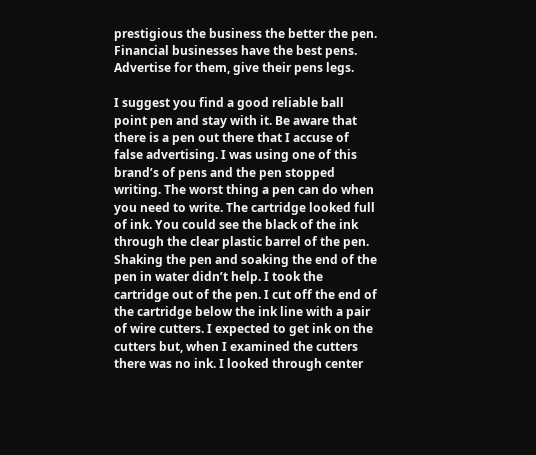prestigious the business the better the pen. Financial businesses have the best pens. Advertise for them, give their pens legs.

I suggest you find a good reliable ball point pen and stay with it. Be aware that there is a pen out there that I accuse of false advertising. I was using one of this brand’s of pens and the pen stopped writing. The worst thing a pen can do when you need to write. The cartridge looked full of ink. You could see the black of the ink through the clear plastic barrel of the pen. Shaking the pen and soaking the end of the pen in water didn’t help. I took the cartridge out of the pen. I cut off the end of the cartridge below the ink line with a pair of wire cutters. I expected to get ink on the cutters but, when I examined the cutters there was no ink. I looked through center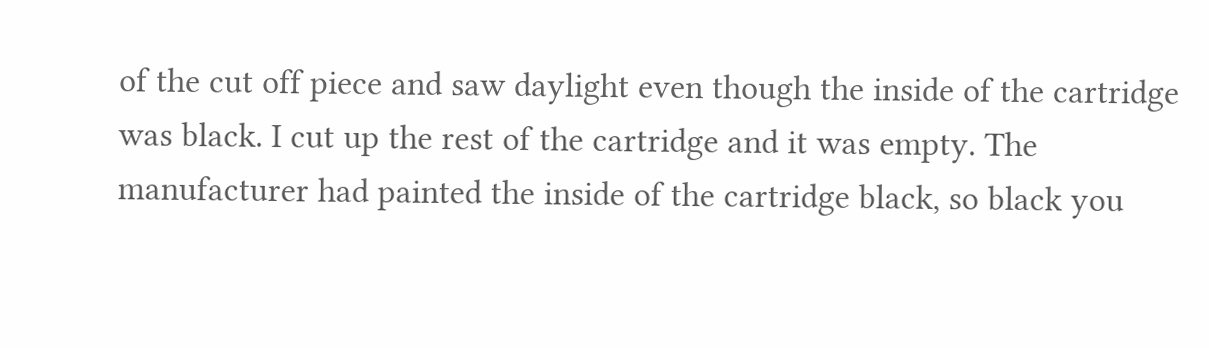of the cut off piece and saw daylight even though the inside of the cartridge was black. I cut up the rest of the cartridge and it was empty. The manufacturer had painted the inside of the cartridge black, so black you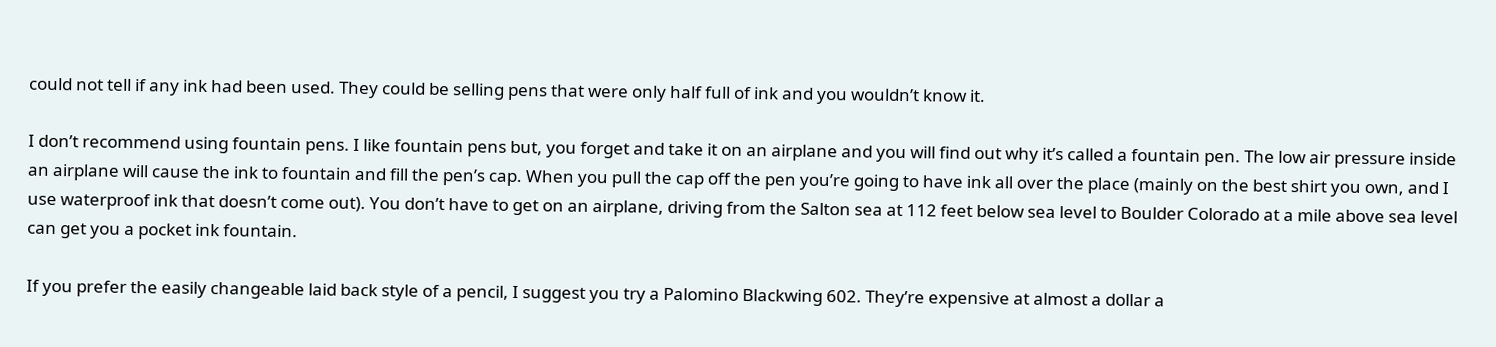could not tell if any ink had been used. They could be selling pens that were only half full of ink and you wouldn’t know it.

I don’t recommend using fountain pens. I like fountain pens but, you forget and take it on an airplane and you will find out why it’s called a fountain pen. The low air pressure inside an airplane will cause the ink to fountain and fill the pen’s cap. When you pull the cap off the pen you’re going to have ink all over the place (mainly on the best shirt you own, and I use waterproof ink that doesn’t come out). You don’t have to get on an airplane, driving from the Salton sea at 112 feet below sea level to Boulder Colorado at a mile above sea level can get you a pocket ink fountain.

If you prefer the easily changeable laid back style of a pencil, I suggest you try a Palomino Blackwing 602. They’re expensive at almost a dollar a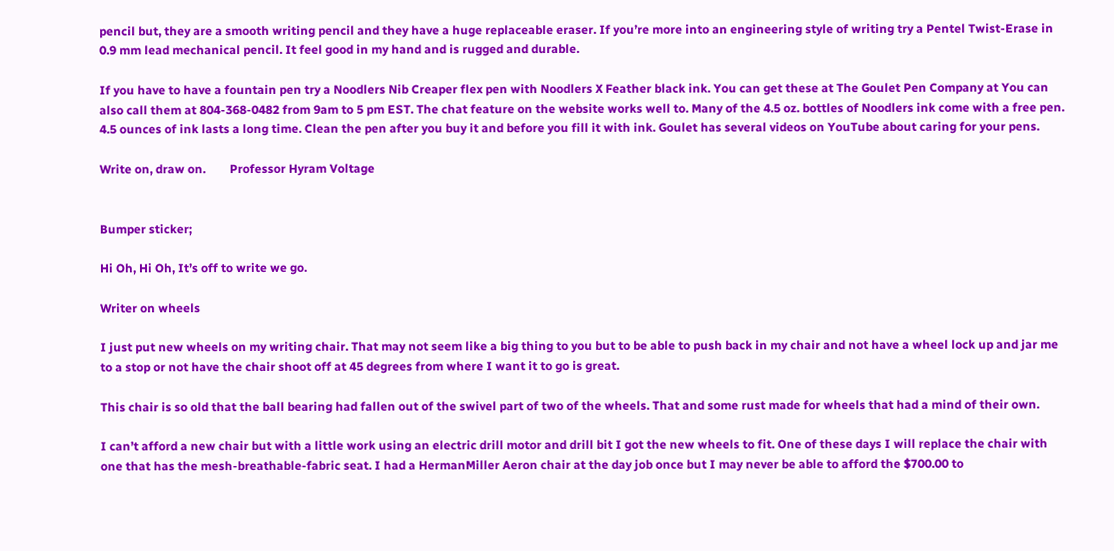pencil but, they are a smooth writing pencil and they have a huge replaceable eraser. If you’re more into an engineering style of writing try a Pentel Twist-Erase in 0.9 mm lead mechanical pencil. It feel good in my hand and is rugged and durable.

If you have to have a fountain pen try a Noodlers Nib Creaper flex pen with Noodlers X Feather black ink. You can get these at The Goulet Pen Company at You can also call them at 804-368-0482 from 9am to 5 pm EST. The chat feature on the website works well to. Many of the 4.5 oz. bottles of Noodlers ink come with a free pen. 4.5 ounces of ink lasts a long time. Clean the pen after you buy it and before you fill it with ink. Goulet has several videos on YouTube about caring for your pens.

Write on, draw on.        Professor Hyram Voltage


Bumper sticker;

Hi Oh, Hi Oh, It’s off to write we go.

Writer on wheels

I just put new wheels on my writing chair. That may not seem like a big thing to you but to be able to push back in my chair and not have a wheel lock up and jar me to a stop or not have the chair shoot off at 45 degrees from where I want it to go is great.

This chair is so old that the ball bearing had fallen out of the swivel part of two of the wheels. That and some rust made for wheels that had a mind of their own.

I can’t afford a new chair but with a little work using an electric drill motor and drill bit I got the new wheels to fit. One of these days I will replace the chair with one that has the mesh-breathable-fabric seat. I had a HermanMiller Aeron chair at the day job once but I may never be able to afford the $700.00 to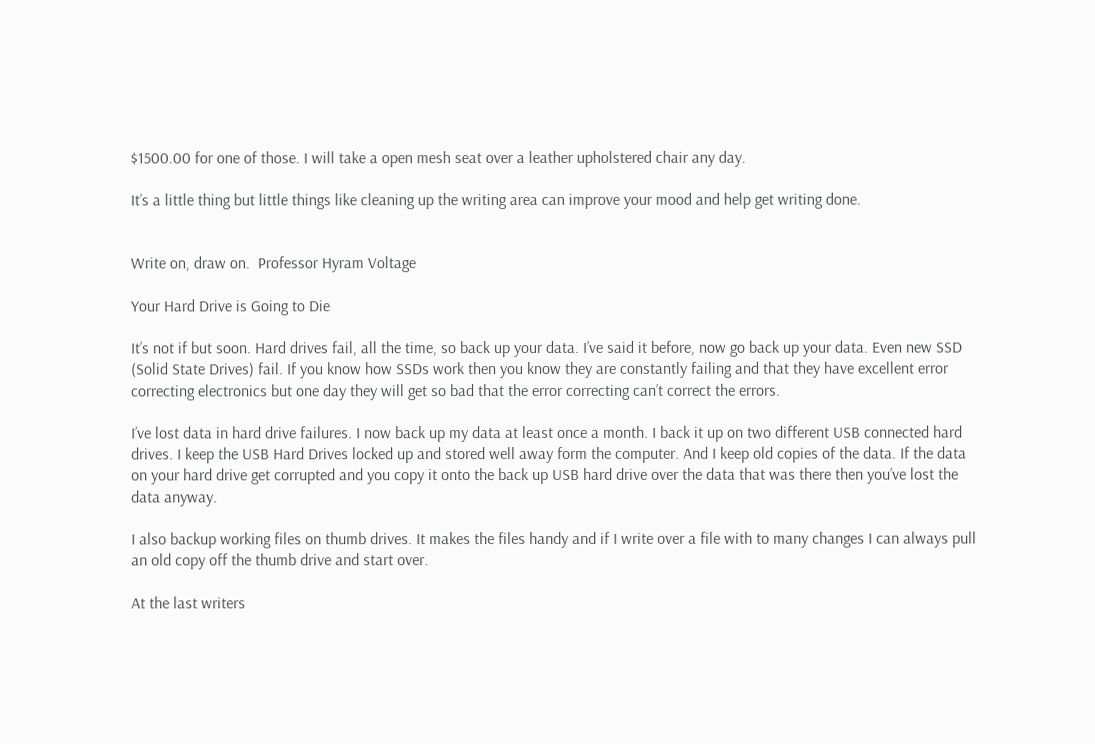$1500.00 for one of those. I will take a open mesh seat over a leather upholstered chair any day.

It’s a little thing but little things like cleaning up the writing area can improve your mood and help get writing done.


Write on, draw on.  Professor Hyram Voltage

Your Hard Drive is Going to Die

It’s not if but soon. Hard drives fail, all the time, so back up your data. I’ve said it before, now go back up your data. Even new SSD (Solid State Drives) fail. If you know how SSDs work then you know they are constantly failing and that they have excellent error correcting electronics but one day they will get so bad that the error correcting can’t correct the errors.

I’ve lost data in hard drive failures. I now back up my data at least once a month. I back it up on two different USB connected hard drives. I keep the USB Hard Drives locked up and stored well away form the computer. And I keep old copies of the data. If the data on your hard drive get corrupted and you copy it onto the back up USB hard drive over the data that was there then you’ve lost the data anyway.

I also backup working files on thumb drives. It makes the files handy and if I write over a file with to many changes I can always pull an old copy off the thumb drive and start over.

At the last writers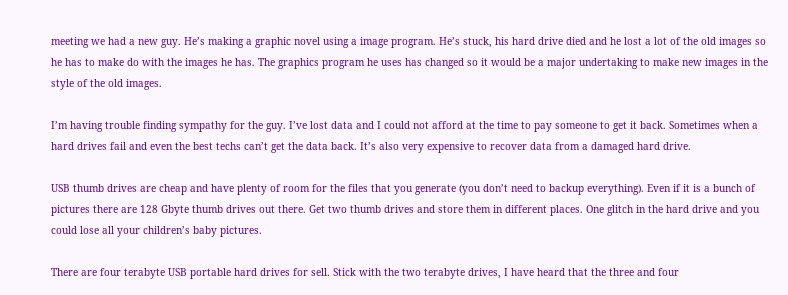meeting we had a new guy. He’s making a graphic novel using a image program. He’s stuck, his hard drive died and he lost a lot of the old images so he has to make do with the images he has. The graphics program he uses has changed so it would be a major undertaking to make new images in the style of the old images.

I’m having trouble finding sympathy for the guy. I’ve lost data and I could not afford at the time to pay someone to get it back. Sometimes when a hard drives fail and even the best techs can’t get the data back. It’s also very expensive to recover data from a damaged hard drive.

USB thumb drives are cheap and have plenty of room for the files that you generate (you don’t need to backup everything). Even if it is a bunch of pictures there are 128 Gbyte thumb drives out there. Get two thumb drives and store them in different places. One glitch in the hard drive and you could lose all your children’s baby pictures.

There are four terabyte USB portable hard drives for sell. Stick with the two terabyte drives, I have heard that the three and four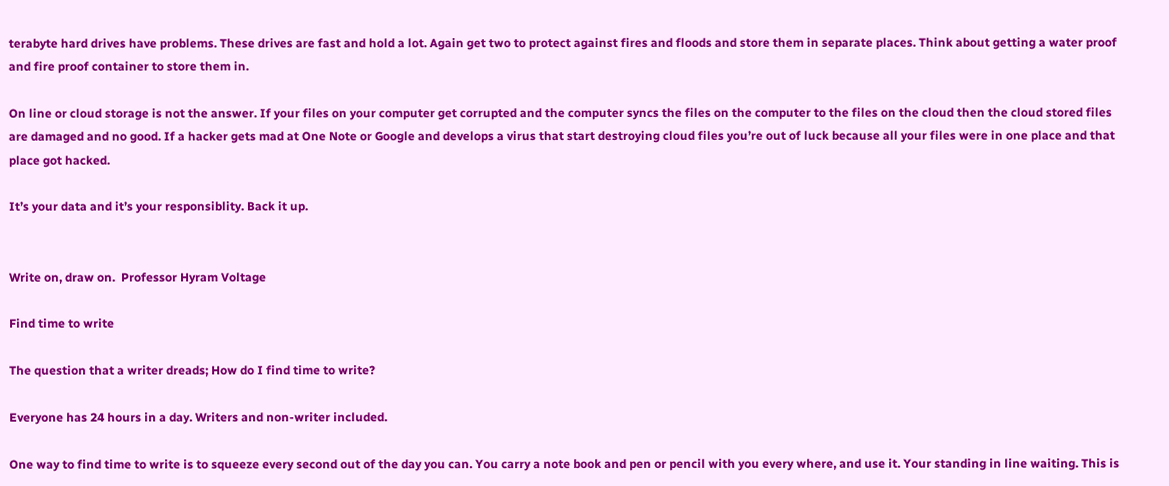terabyte hard drives have problems. These drives are fast and hold a lot. Again get two to protect against fires and floods and store them in separate places. Think about getting a water proof and fire proof container to store them in.

On line or cloud storage is not the answer. If your files on your computer get corrupted and the computer syncs the files on the computer to the files on the cloud then the cloud stored files are damaged and no good. If a hacker gets mad at One Note or Google and develops a virus that start destroying cloud files you’re out of luck because all your files were in one place and that place got hacked.

It’s your data and it’s your responsiblity. Back it up.


Write on, draw on.  Professor Hyram Voltage

Find time to write

The question that a writer dreads; How do I find time to write?

Everyone has 24 hours in a day. Writers and non-writer included.

One way to find time to write is to squeeze every second out of the day you can. You carry a note book and pen or pencil with you every where, and use it. Your standing in line waiting. This is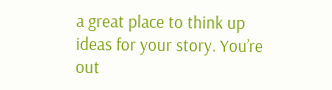a great place to think up ideas for your story. You’re out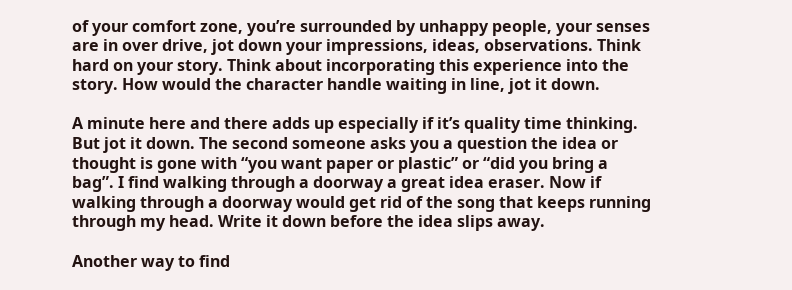of your comfort zone, you’re surrounded by unhappy people, your senses are in over drive, jot down your impressions, ideas, observations. Think hard on your story. Think about incorporating this experience into the story. How would the character handle waiting in line, jot it down.

A minute here and there adds up especially if it’s quality time thinking. But jot it down. The second someone asks you a question the idea or thought is gone with “you want paper or plastic” or “did you bring a bag”. I find walking through a doorway a great idea eraser. Now if walking through a doorway would get rid of the song that keeps running through my head. Write it down before the idea slips away.

Another way to find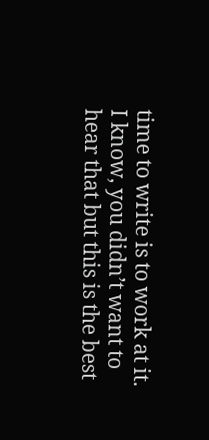time to write is to work at it. I know, you didn’t want to hear that but this is the best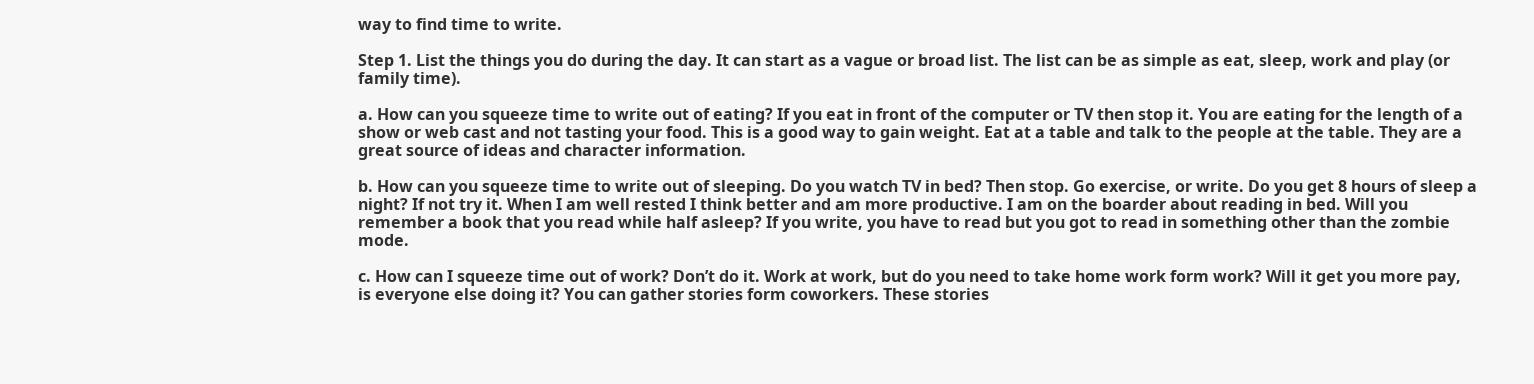way to find time to write.

Step 1. List the things you do during the day. It can start as a vague or broad list. The list can be as simple as eat, sleep, work and play (or family time).

a. How can you squeeze time to write out of eating? If you eat in front of the computer or TV then stop it. You are eating for the length of a show or web cast and not tasting your food. This is a good way to gain weight. Eat at a table and talk to the people at the table. They are a great source of ideas and character information.

b. How can you squeeze time to write out of sleeping. Do you watch TV in bed? Then stop. Go exercise, or write. Do you get 8 hours of sleep a night? If not try it. When I am well rested I think better and am more productive. I am on the boarder about reading in bed. Will you remember a book that you read while half asleep? If you write, you have to read but you got to read in something other than the zombie mode.

c. How can I squeeze time out of work? Don’t do it. Work at work, but do you need to take home work form work? Will it get you more pay, is everyone else doing it? You can gather stories form coworkers. These stories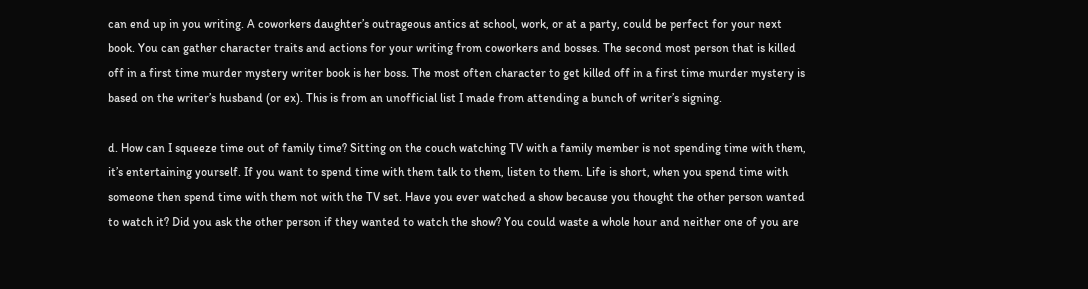can end up in you writing. A coworkers daughter’s outrageous antics at school, work, or at a party, could be perfect for your next book. You can gather character traits and actions for your writing from coworkers and bosses. The second most person that is killed off in a first time murder mystery writer book is her boss. The most often character to get killed off in a first time murder mystery is based on the writer’s husband (or ex). This is from an unofficial list I made from attending a bunch of writer’s signing.

d. How can I squeeze time out of family time? Sitting on the couch watching TV with a family member is not spending time with them, it’s entertaining yourself. If you want to spend time with them talk to them, listen to them. Life is short, when you spend time with someone then spend time with them not with the TV set. Have you ever watched a show because you thought the other person wanted to watch it? Did you ask the other person if they wanted to watch the show? You could waste a whole hour and neither one of you are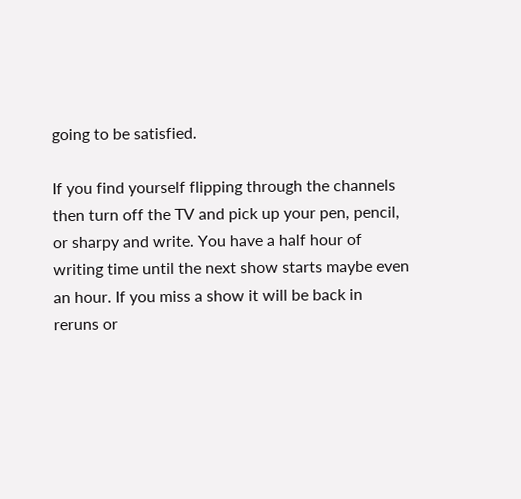going to be satisfied.

If you find yourself flipping through the channels then turn off the TV and pick up your pen, pencil, or sharpy and write. You have a half hour of writing time until the next show starts maybe even an hour. If you miss a show it will be back in reruns or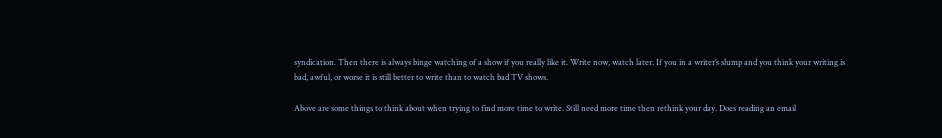syndication. Then there is always binge watching of a show if you really like it. Write now, watch later. If you in a writer’s slump and you think your writing is bad, awful, or worse it is still better to write than to watch bad TV shows.

Above are some things to think about when trying to find more time to write. Still need more time then rethink your day. Does reading an email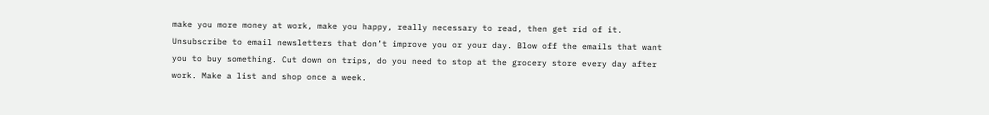make you more money at work, make you happy, really necessary to read, then get rid of it. Unsubscribe to email newsletters that don’t improve you or your day. Blow off the emails that want you to buy something. Cut down on trips, do you need to stop at the grocery store every day after work. Make a list and shop once a week.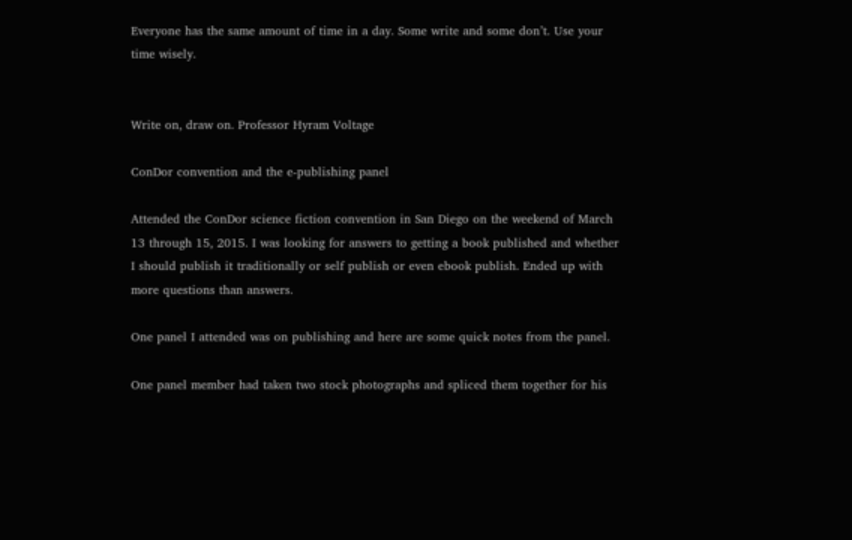Everyone has the same amount of time in a day. Some write and some don’t. Use your time wisely.


Write on, draw on. Professor Hyram Voltage

ConDor convention and the e-publishing panel

Attended the ConDor science fiction convention in San Diego on the weekend of March 13 through 15, 2015. I was looking for answers to getting a book published and whether I should publish it traditionally or self publish or even ebook publish. Ended up with more questions than answers.

One panel I attended was on publishing and here are some quick notes from the panel.

One panel member had taken two stock photographs and spliced them together for his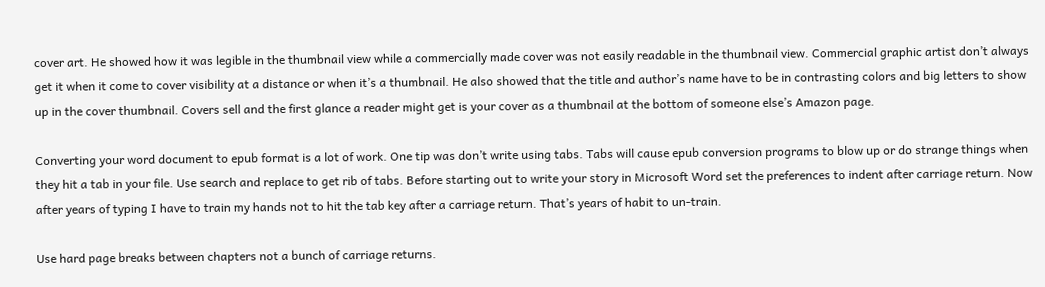cover art. He showed how it was legible in the thumbnail view while a commercially made cover was not easily readable in the thumbnail view. Commercial graphic artist don’t always get it when it come to cover visibility at a distance or when it’s a thumbnail. He also showed that the title and author’s name have to be in contrasting colors and big letters to show up in the cover thumbnail. Covers sell and the first glance a reader might get is your cover as a thumbnail at the bottom of someone else’s Amazon page.

Converting your word document to epub format is a lot of work. One tip was don’t write using tabs. Tabs will cause epub conversion programs to blow up or do strange things when they hit a tab in your file. Use search and replace to get rib of tabs. Before starting out to write your story in Microsoft Word set the preferences to indent after carriage return. Now after years of typing I have to train my hands not to hit the tab key after a carriage return. That’s years of habit to un-train.

Use hard page breaks between chapters not a bunch of carriage returns.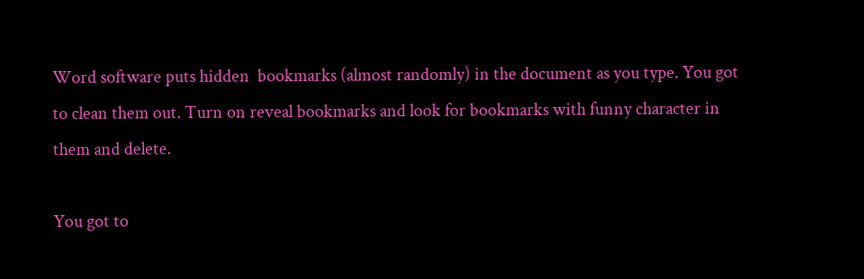Word software puts hidden  bookmarks (almost randomly) in the document as you type. You got to clean them out. Turn on reveal bookmarks and look for bookmarks with funny character in them and delete.

You got to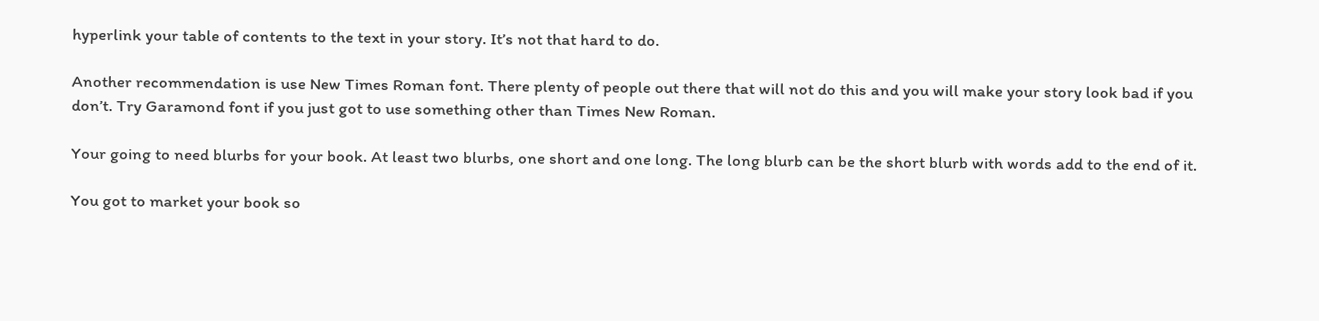hyperlink your table of contents to the text in your story. It’s not that hard to do.

Another recommendation is use New Times Roman font. There plenty of people out there that will not do this and you will make your story look bad if you don’t. Try Garamond font if you just got to use something other than Times New Roman.

Your going to need blurbs for your book. At least two blurbs, one short and one long. The long blurb can be the short blurb with words add to the end of it.

You got to market your book so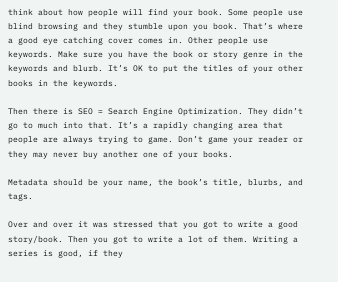think about how people will find your book. Some people use blind browsing and they stumble upon you book. That’s where a good eye catching cover comes in. Other people use keywords. Make sure you have the book or story genre in the keywords and blurb. It’s OK to put the titles of your other books in the keywords.

Then there is SEO = Search Engine Optimization. They didn’t go to much into that. It’s a rapidly changing area that people are always trying to game. Don’t game your reader or they may never buy another one of your books.

Metadata should be your name, the book’s title, blurbs, and tags.

Over and over it was stressed that you got to write a good story/book. Then you got to write a lot of them. Writing a series is good, if they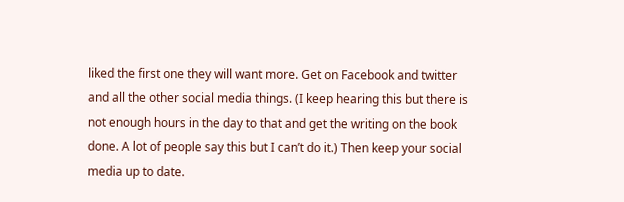liked the first one they will want more. Get on Facebook and twitter and all the other social media things. (I keep hearing this but there is not enough hours in the day to that and get the writing on the book done. A lot of people say this but I can’t do it.) Then keep your social media up to date.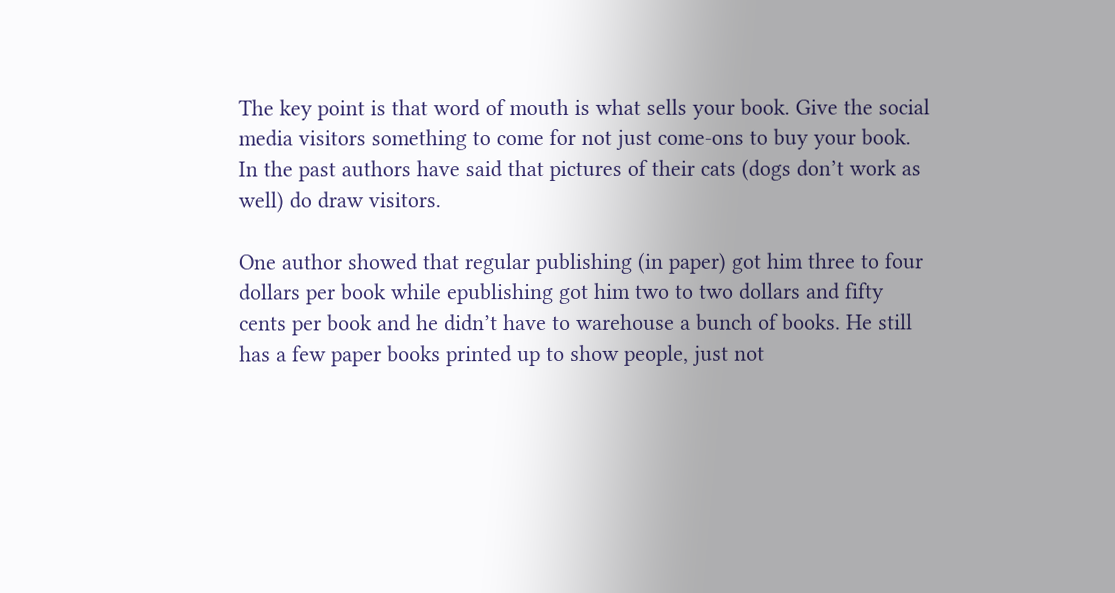The key point is that word of mouth is what sells your book. Give the social media visitors something to come for not just come-ons to buy your book. In the past authors have said that pictures of their cats (dogs don’t work as well) do draw visitors.

One author showed that regular publishing (in paper) got him three to four dollars per book while epublishing got him two to two dollars and fifty cents per book and he didn’t have to warehouse a bunch of books. He still has a few paper books printed up to show people, just not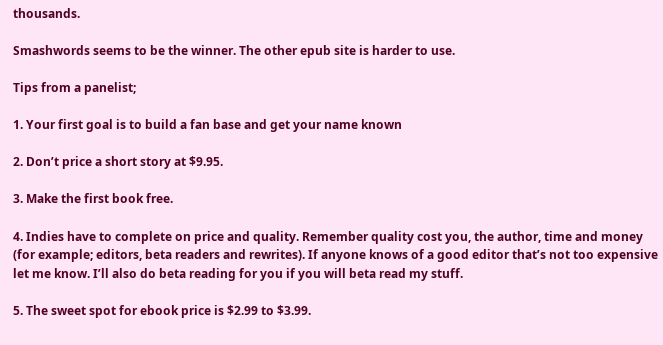thousands.

Smashwords seems to be the winner. The other epub site is harder to use.

Tips from a panelist;

1. Your first goal is to build a fan base and get your name known

2. Don’t price a short story at $9.95.

3. Make the first book free.

4. Indies have to complete on price and quality. Remember quality cost you, the author, time and money (for example; editors, beta readers and rewrites). If anyone knows of a good editor that’s not too expensive let me know. I’ll also do beta reading for you if you will beta read my stuff.

5. The sweet spot for ebook price is $2.99 to $3.99.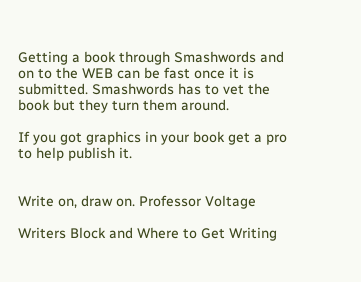Getting a book through Smashwords and on to the WEB can be fast once it is submitted. Smashwords has to vet the book but they turn them around.

If you got graphics in your book get a pro to help publish it.


Write on, draw on. Professor Voltage

Writers Block and Where to Get Writing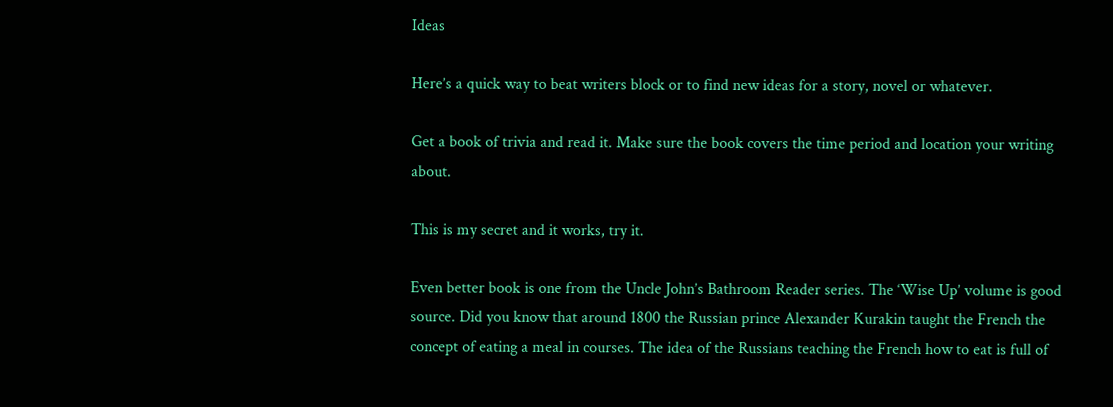Ideas

Here’s a quick way to beat writers block or to find new ideas for a story, novel or whatever.

Get a book of trivia and read it. Make sure the book covers the time period and location your writing about.

This is my secret and it works, try it.

Even better book is one from the Uncle John’s Bathroom Reader series. The ‘Wise Up’ volume is good source. Did you know that around 1800 the Russian prince Alexander Kurakin taught the French the concept of eating a meal in courses. The idea of the Russians teaching the French how to eat is full of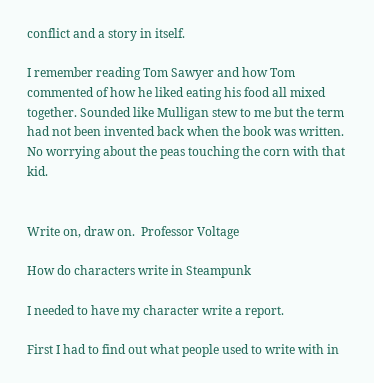conflict and a story in itself.

I remember reading Tom Sawyer and how Tom commented of how he liked eating his food all mixed together. Sounded like Mulligan stew to me but the term had not been invented back when the book was written. No worrying about the peas touching the corn with that kid.


Write on, draw on.  Professor Voltage

How do characters write in Steampunk

I needed to have my character write a report.

First I had to find out what people used to write with in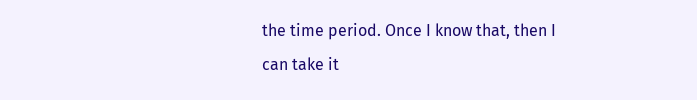the time period. Once I know that, then I can take it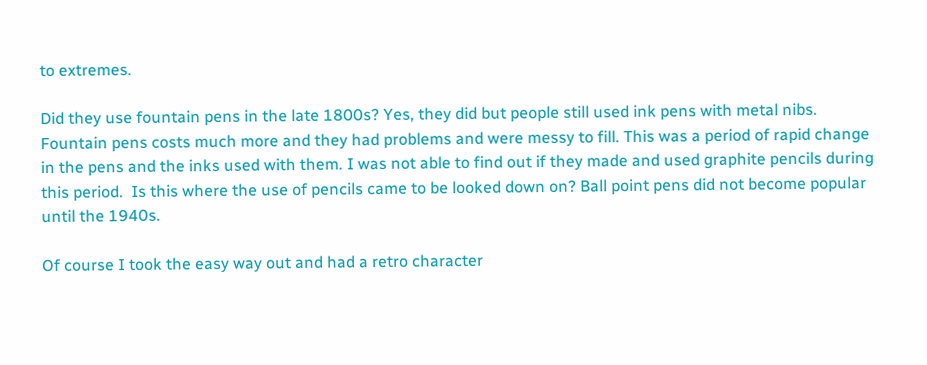to extremes.

Did they use fountain pens in the late 1800s? Yes, they did but people still used ink pens with metal nibs. Fountain pens costs much more and they had problems and were messy to fill. This was a period of rapid change in the pens and the inks used with them. I was not able to find out if they made and used graphite pencils during this period.  Is this where the use of pencils came to be looked down on? Ball point pens did not become popular until the 1940s.

Of course I took the easy way out and had a retro character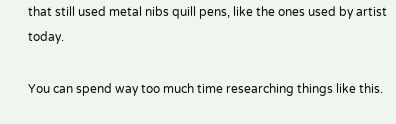that still used metal nibs quill pens, like the ones used by artist today.

You can spend way too much time researching things like this.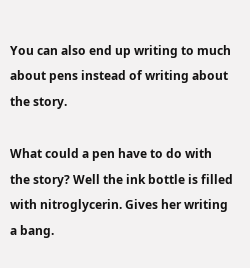You can also end up writing to much about pens instead of writing about the story.

What could a pen have to do with the story? Well the ink bottle is filled with nitroglycerin. Gives her writing a bang.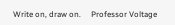Write on, draw on.     Professor Voltage